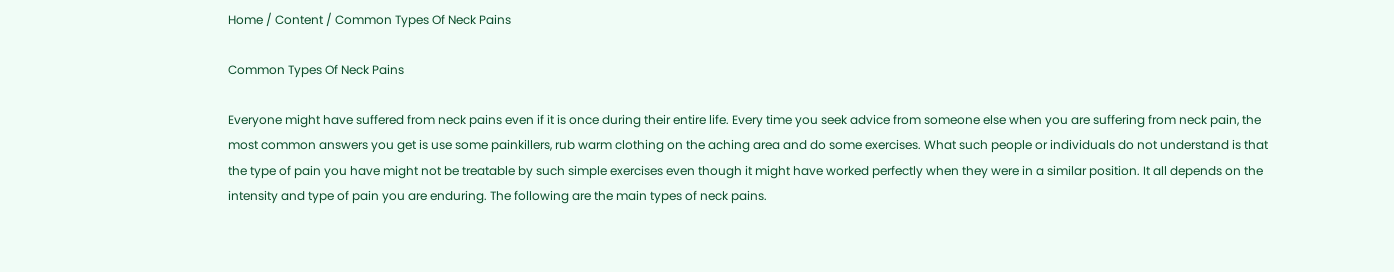Home / Content / Common Types Of Neck Pains

Common Types Of Neck Pains

Everyone might have suffered from neck pains even if it is once during their entire life. Every time you seek advice from someone else when you are suffering from neck pain, the most common answers you get is use some painkillers, rub warm clothing on the aching area and do some exercises. What such people or individuals do not understand is that the type of pain you have might not be treatable by such simple exercises even though it might have worked perfectly when they were in a similar position. It all depends on the intensity and type of pain you are enduring. The following are the main types of neck pains.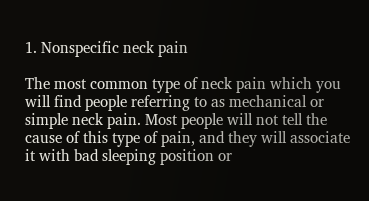1. Nonspecific neck pain

The most common type of neck pain which you will find people referring to as mechanical or simple neck pain. Most people will not tell the cause of this type of pain, and they will associate it with bad sleeping position or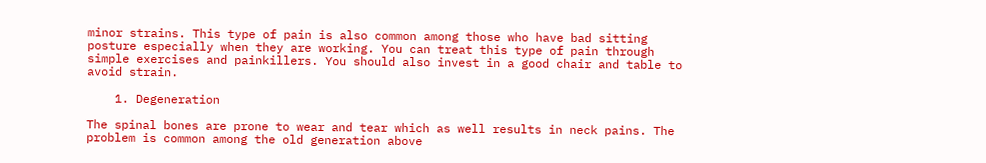minor strains. This type of pain is also common among those who have bad sitting posture especially when they are working. You can treat this type of pain through simple exercises and painkillers. You should also invest in a good chair and table to avoid strain.

    1. Degeneration

The spinal bones are prone to wear and tear which as well results in neck pains. The problem is common among the old generation above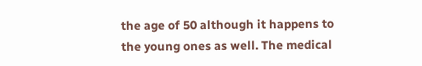the age of 50 although it happens to the young ones as well. The medical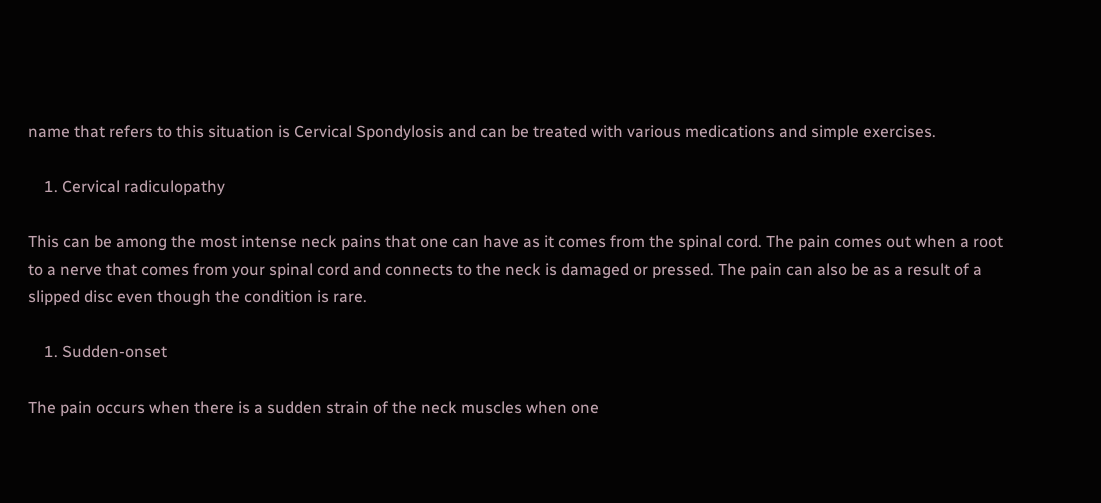name that refers to this situation is Cervical Spondylosis and can be treated with various medications and simple exercises.

    1. Cervical radiculopathy

This can be among the most intense neck pains that one can have as it comes from the spinal cord. The pain comes out when a root to a nerve that comes from your spinal cord and connects to the neck is damaged or pressed. The pain can also be as a result of a slipped disc even though the condition is rare.

    1. Sudden-onset

The pain occurs when there is a sudden strain of the neck muscles when one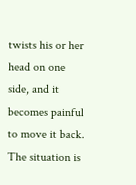twists his or her head on one side, and it becomes painful to move it back. The situation is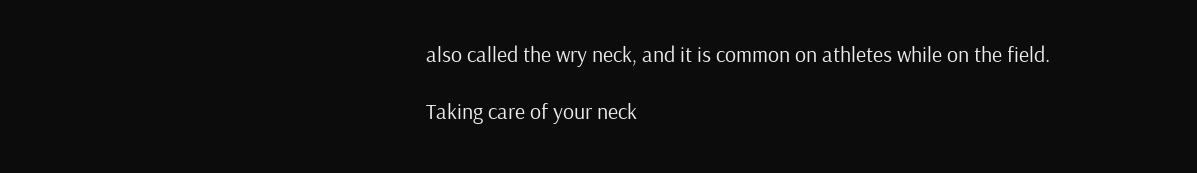also called the wry neck, and it is common on athletes while on the field.

Taking care of your neck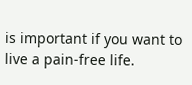is important if you want to live a pain-free life.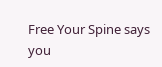Free Your Spine says you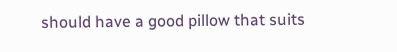should have a good pillow that suits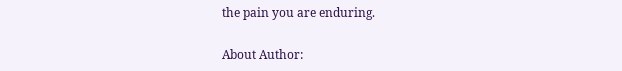the pain you are enduring.

About Author: